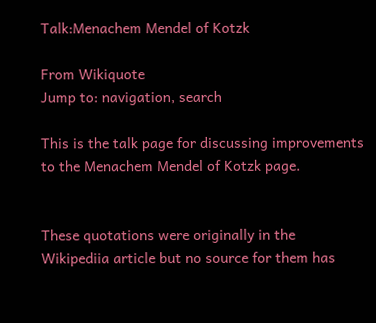Talk:Menachem Mendel of Kotzk

From Wikiquote
Jump to: navigation, search

This is the talk page for discussing improvements to the Menachem Mendel of Kotzk page.


These quotations were originally in the Wikipediia article but no source for them has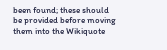been found; these should be provided before moving them into the Wikiquote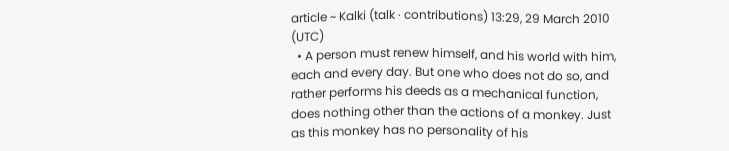article ~ Kalki (talk · contributions) 13:29, 29 March 2010 (UTC)
  • A person must renew himself, and his world with him, each and every day. But one who does not do so, and rather performs his deeds as a mechanical function, does nothing other than the actions of a monkey. Just as this monkey has no personality of his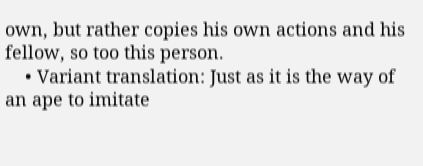own, but rather copies his own actions and his fellow, so too this person.
    • Variant translation: Just as it is the way of an ape to imitate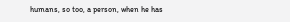humans, so too, a person, when he has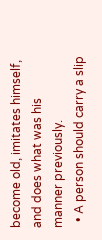become old, imitates himself, and does what was his manner previously.
  • A person should carry a slip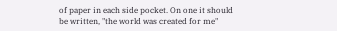of paper in each side pocket. On one it should be written, "the world was created for me"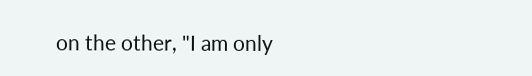on the other, "I am only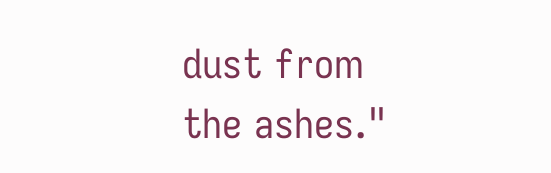dust from the ashes."